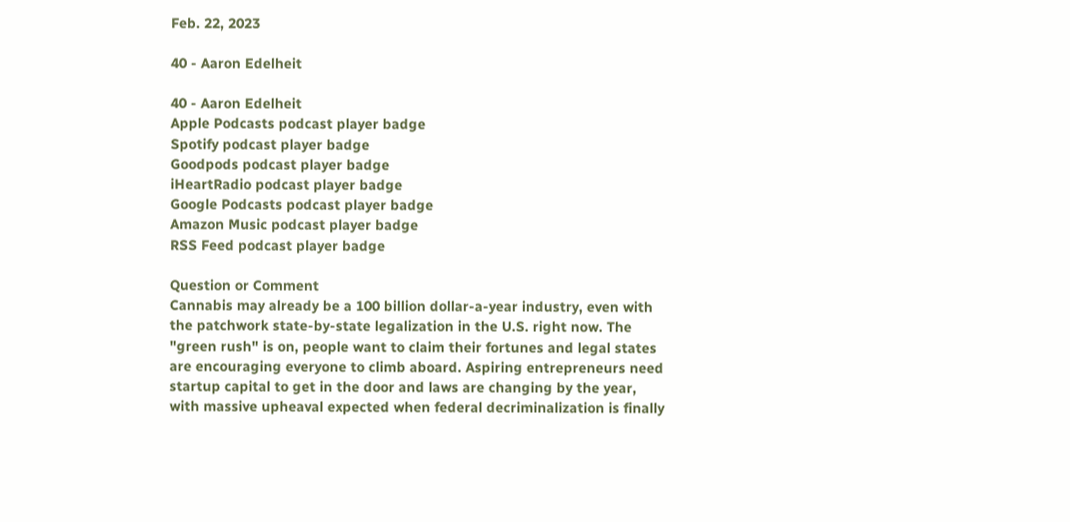Feb. 22, 2023

40 - Aaron Edelheit

40 - Aaron Edelheit
Apple Podcasts podcast player badge
Spotify podcast player badge
Goodpods podcast player badge
iHeartRadio podcast player badge
Google Podcasts podcast player badge
Amazon Music podcast player badge
RSS Feed podcast player badge

Question or Comment
Cannabis may already be a 100 billion dollar-a-year industry, even with the patchwork state-by-state legalization in the U.S. right now. The "green rush" is on, people want to claim their fortunes and legal states are encouraging everyone to climb aboard. Aspiring entrepreneurs need startup capital to get in the door and laws are changing by the year, with massive upheaval expected when federal decriminalization is finally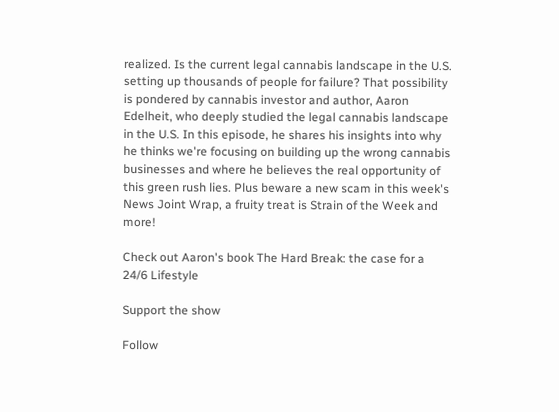realized. Is the current legal cannabis landscape in the U.S. setting up thousands of people for failure? That possibility is pondered by cannabis investor and author, Aaron Edelheit, who deeply studied the legal cannabis landscape in the U.S. In this episode, he shares his insights into why he thinks we're focusing on building up the wrong cannabis businesses and where he believes the real opportunity of this green rush lies. Plus beware a new scam in this week's News Joint Wrap, a fruity treat is Strain of the Week and more!

Check out Aaron's book The Hard Break: the case for a 24/6 Lifestyle

Support the show

Follow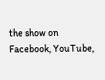the show on Facebook, YouTube,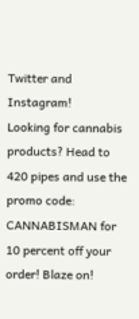Twitter and Instagram!
Looking for cannabis products? Head to 420 pipes and use the promo code: CANNABISMAN for 10 percent off your order! Blaze on!